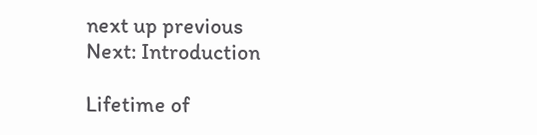next up previous
Next: Introduction

Lifetime of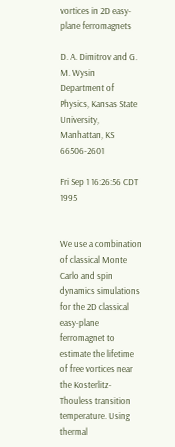vortices in 2D easy-plane ferromagnets

D. A. Dimitrov and G. M. Wysin
Department of Physics, Kansas State University, Manhattan, KS 66506-2601

Fri Sep 1 16:26:56 CDT 1995


We use a combination of classical Monte Carlo and spin dynamics simulations for the 2D classical easy-plane ferromagnet to estimate the lifetime of free vortices near the Kosterlitz-Thouless transition temperature. Using thermal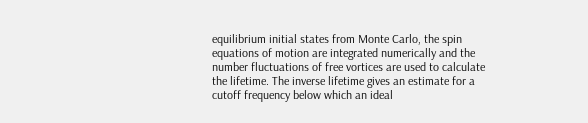equilibrium initial states from Monte Carlo, the spin equations of motion are integrated numerically and the number fluctuations of free vortices are used to calculate the lifetime. The inverse lifetime gives an estimate for a cutoff frequency below which an ideal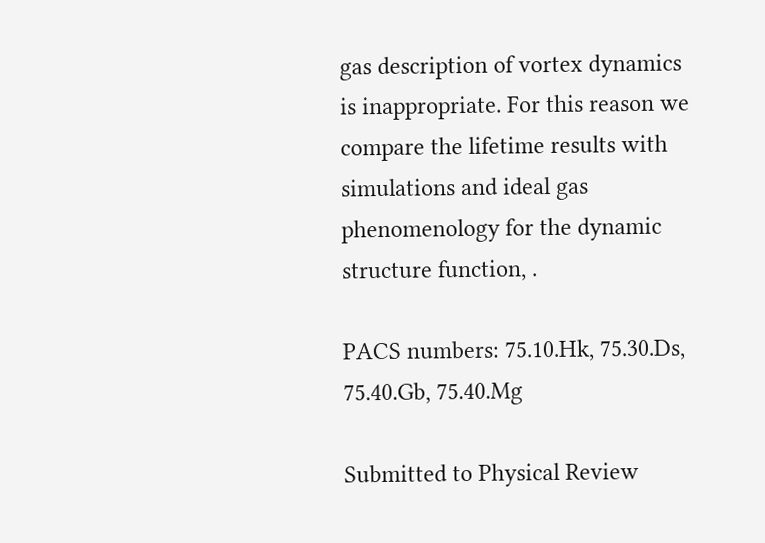gas description of vortex dynamics is inappropriate. For this reason we compare the lifetime results with simulations and ideal gas phenomenology for the dynamic structure function, .

PACS numbers: 75.10.Hk, 75.30.Ds, 75.40.Gb, 75.40.Mg

Submitted to Physical Review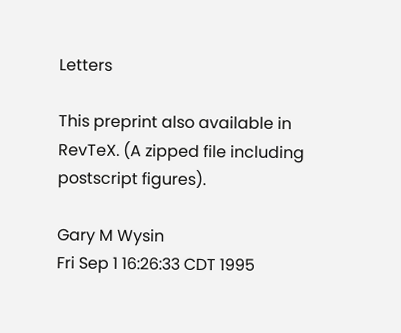Letters

This preprint also available in RevTeX. (A zipped file including postscript figures).

Gary M Wysin
Fri Sep 1 16:26:33 CDT 1995